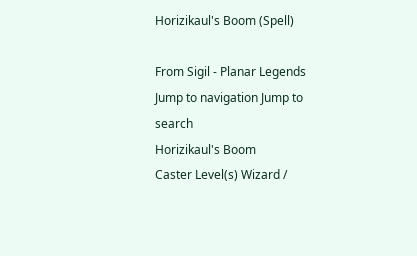Horizikaul's Boom (Spell)

From Sigil - Planar Legends
Jump to navigation Jump to search
Horizikaul's Boom
Caster Level(s) Wizard /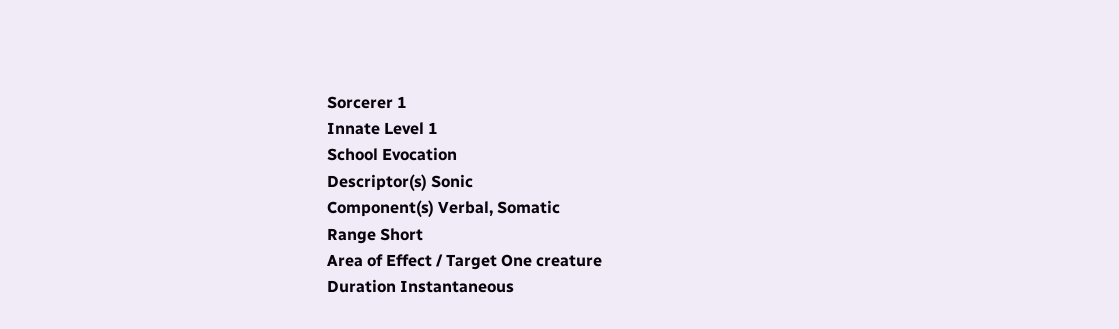Sorcerer 1
Innate Level 1
School Evocation
Descriptor(s) Sonic
Component(s) Verbal, Somatic
Range Short
Area of Effect / Target One creature
Duration Instantaneous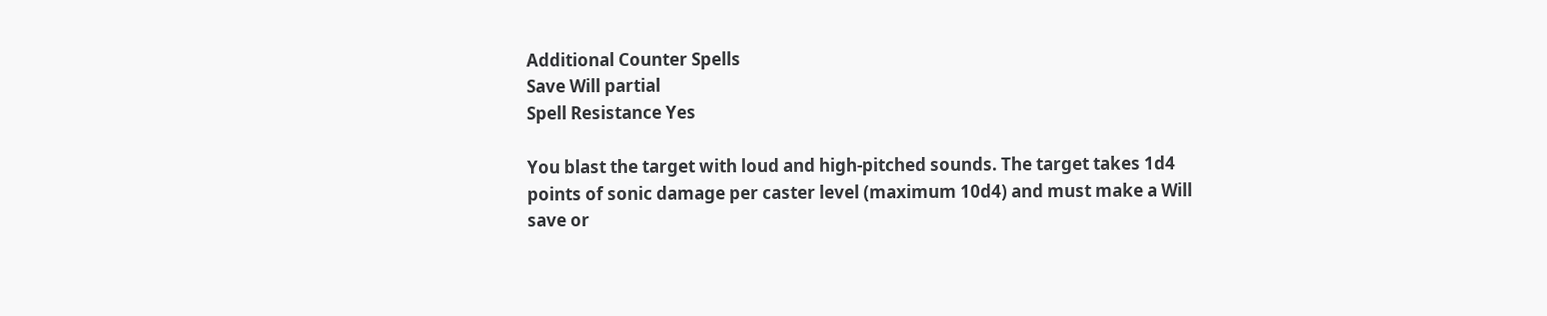Additional Counter Spells
Save Will partial
Spell Resistance Yes

You blast the target with loud and high-pitched sounds. The target takes 1d4 points of sonic damage per caster level (maximum 10d4) and must make a Will save or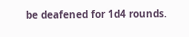be deafened for 1d4 rounds.